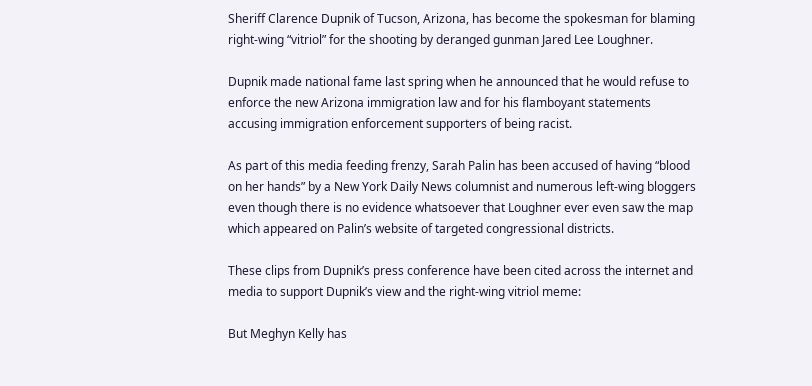Sheriff Clarence Dupnik of Tucson, Arizona, has become the spokesman for blaming right-wing “vitriol” for the shooting by deranged gunman Jared Lee Loughner.

Dupnik made national fame last spring when he announced that he would refuse to enforce the new Arizona immigration law and for his flamboyant statements accusing immigration enforcement supporters of being racist.

As part of this media feeding frenzy, Sarah Palin has been accused of having “blood on her hands” by a New York Daily News columnist and numerous left-wing bloggers even though there is no evidence whatsoever that Loughner ever even saw the map which appeared on Palin’s website of targeted congressional districts.

These clips from Dupnik’s press conference have been cited across the internet and media to support Dupnik’s view and the right-wing vitriol meme:

But Meghyn Kelly has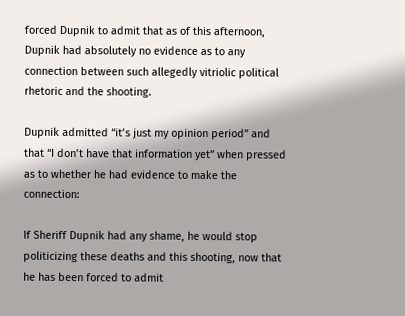forced Dupnik to admit that as of this afternoon, Dupnik had absolutely no evidence as to any connection between such allegedly vitriolic political rhetoric and the shooting.

Dupnik admitted “it’s just my opinion period” and that “I don’t have that information yet” when pressed as to whether he had evidence to make the connection:

If Sheriff Dupnik had any shame, he would stop politicizing these deaths and this shooting, now that he has been forced to admit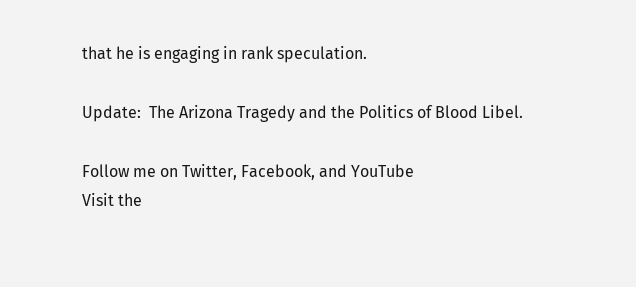that he is engaging in rank speculation.

Update:  The Arizona Tragedy and the Politics of Blood Libel.

Follow me on Twitter, Facebook, and YouTube
Visit the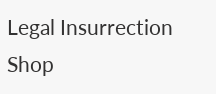Legal Insurrection Shop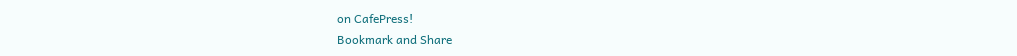on CafePress!
Bookmark and Share